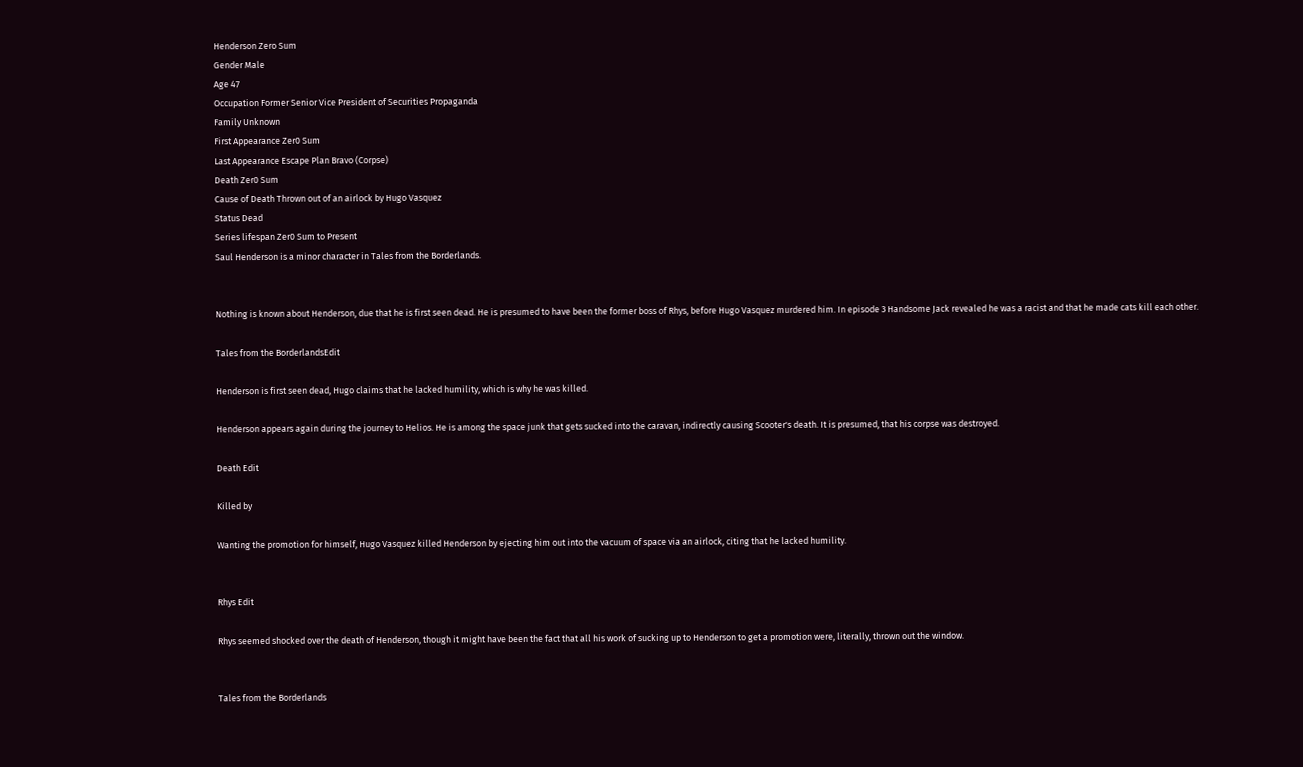Henderson Zero Sum
Gender Male
Age 47
Occupation Former Senior Vice President of Securities Propaganda
Family Unknown
First Appearance Zer0 Sum
Last Appearance Escape Plan Bravo (Corpse)
Death Zer0 Sum
Cause of Death Thrown out of an airlock by Hugo Vasquez
Status Dead
Series lifespan Zer0 Sum to Present
Saul Henderson is a minor character in Tales from the Borderlands.


Nothing is known about Henderson, due that he is first seen dead. He is presumed to have been the former boss of Rhys, before Hugo Vasquez murdered him. In episode 3 Handsome Jack revealed he was a racist and that he made cats kill each other.

Tales from the BorderlandsEdit

Henderson is first seen dead, Hugo claims that he lacked humility, which is why he was killed.

Henderson appears again during the journey to Helios. He is among the space junk that gets sucked into the caravan, indirectly causing Scooter's death. It is presumed, that his corpse was destroyed.

Death Edit

Killed by

Wanting the promotion for himself, Hugo Vasquez killed Henderson by ejecting him out into the vacuum of space via an airlock, citing that he lacked humility.


Rhys Edit

Rhys seemed shocked over the death of Henderson, though it might have been the fact that all his work of sucking up to Henderson to get a promotion were, literally, thrown out the window.


Tales from the Borderlands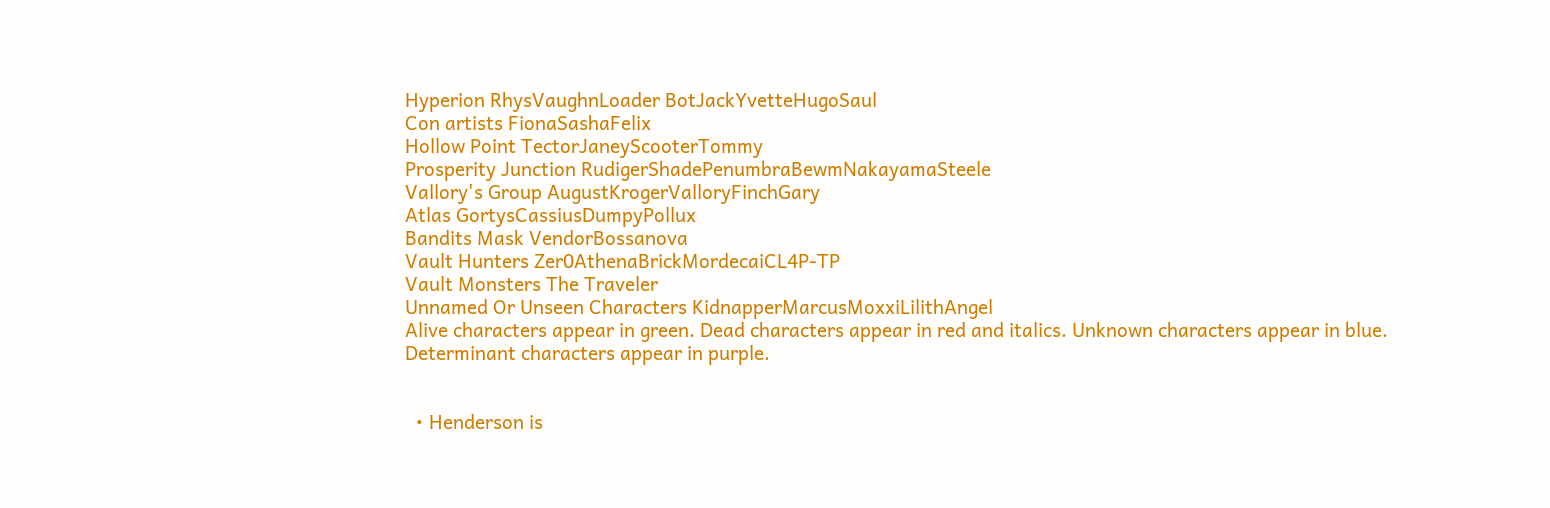Hyperion RhysVaughnLoader BotJackYvetteHugoSaul
Con artists FionaSashaFelix
Hollow Point TectorJaneyScooterTommy
Prosperity Junction RudigerShadePenumbraBewmNakayamaSteele
Vallory's Group AugustKrogerValloryFinchGary
Atlas GortysCassiusDumpyPollux
Bandits Mask VendorBossanova
Vault Hunters Zer0AthenaBrickMordecaiCL4P-TP
Vault Monsters The Traveler
Unnamed Or Unseen Characters KidnapperMarcusMoxxiLilithAngel
Alive characters appear in green. Dead characters appear in red and italics. Unknown characters appear in blue. Determinant characters appear in purple.


  • Henderson is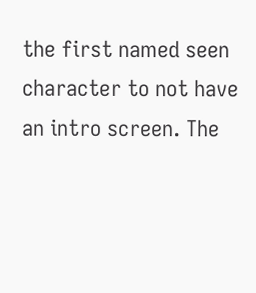the first named seen character to not have an intro screen. The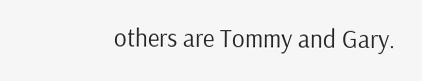others are Tommy and Gary.